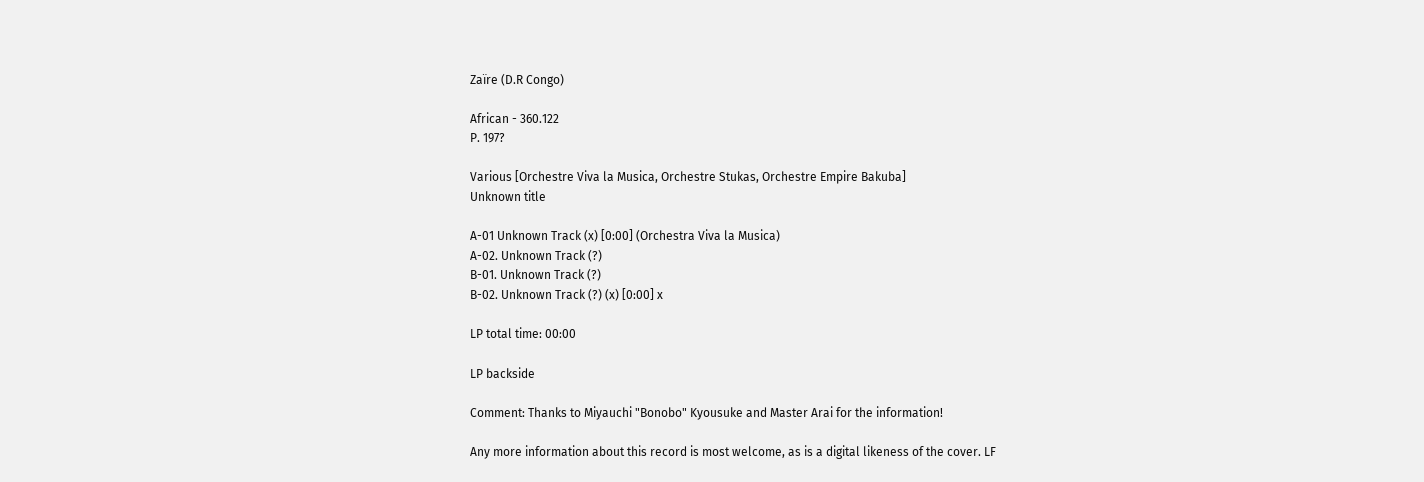Zaïre (D.R Congo)

African - 360.122
P. 197?

Various [Orchestre Viva la Musica, Orchestre Stukas, Orchestre Empire Bakuba]
Unknown title

A-01 Unknown Track (x) [0:00] (Orchestra Viva la Musica)
A-02. Unknown Track (?)
B-01. Unknown Track (?)
B-02. Unknown Track (?) (x) [0:00] x

LP total time: 00:00

LP backside

Comment: Thanks to Miyauchi "Bonobo" Kyousuke and Master Arai for the information!

Any more information about this record is most welcome, as is a digital likeness of the cover. LF